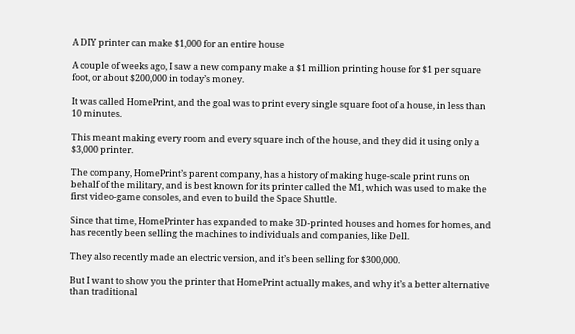A DIY printer can make $1,000 for an entire house

A couple of weeks ago, I saw a new company make a $1 million printing house for $1 per square foot, or about $200,000 in today’s money.

It was called HomePrint, and the goal was to print every single square foot of a house, in less than 10 minutes.

This meant making every room and every square inch of the house, and they did it using only a $3,000 printer.

The company, HomePrint’s parent company, has a history of making huge-scale print runs on behalf of the military, and is best known for its printer called the M1, which was used to make the first video-game consoles, and even to build the Space Shuttle.

Since that time, HomePrinter has expanded to make 3D-printed houses and homes for homes, and has recently been selling the machines to individuals and companies, like Dell.

They also recently made an electric version, and it’s been selling for $300,000.

But I want to show you the printer that HomePrint actually makes, and why it’s a better alternative than traditional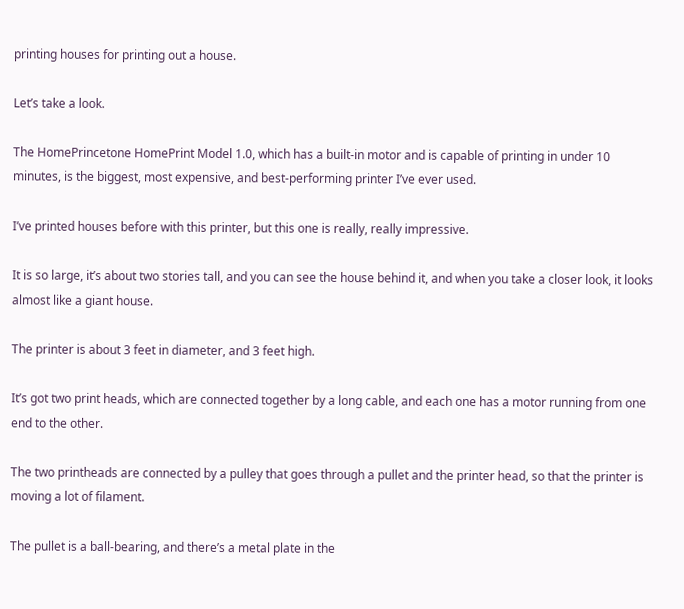printing houses for printing out a house.

Let’s take a look.

The HomePrincetone HomePrint Model 1.0, which has a built-in motor and is capable of printing in under 10 minutes, is the biggest, most expensive, and best-performing printer I’ve ever used.

I’ve printed houses before with this printer, but this one is really, really impressive.

It is so large, it’s about two stories tall, and you can see the house behind it, and when you take a closer look, it looks almost like a giant house.

The printer is about 3 feet in diameter, and 3 feet high.

It’s got two print heads, which are connected together by a long cable, and each one has a motor running from one end to the other.

The two printheads are connected by a pulley that goes through a pullet and the printer head, so that the printer is moving a lot of filament.

The pullet is a ball-bearing, and there’s a metal plate in the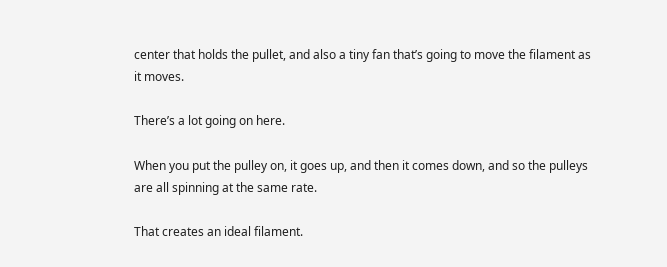center that holds the pullet, and also a tiny fan that’s going to move the filament as it moves.

There’s a lot going on here.

When you put the pulley on, it goes up, and then it comes down, and so the pulleys are all spinning at the same rate.

That creates an ideal filament.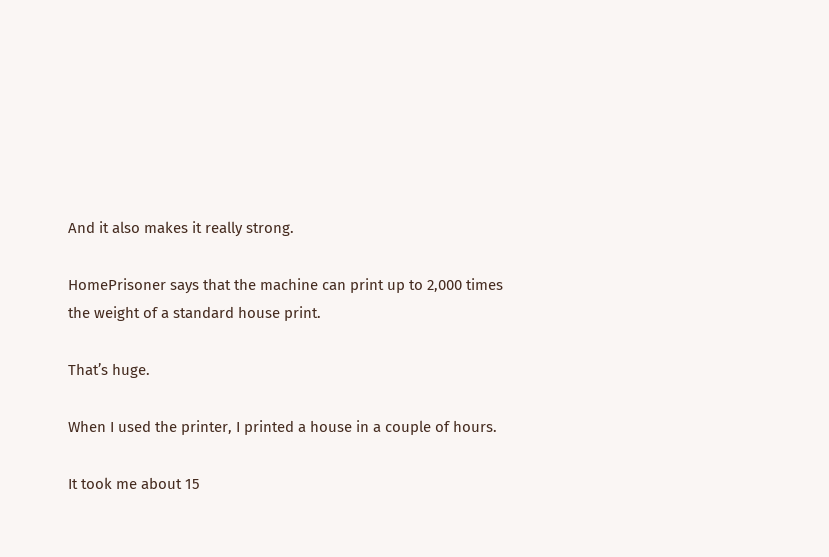And it also makes it really strong.

HomePrisoner says that the machine can print up to 2,000 times the weight of a standard house print.

That’s huge.

When I used the printer, I printed a house in a couple of hours.

It took me about 15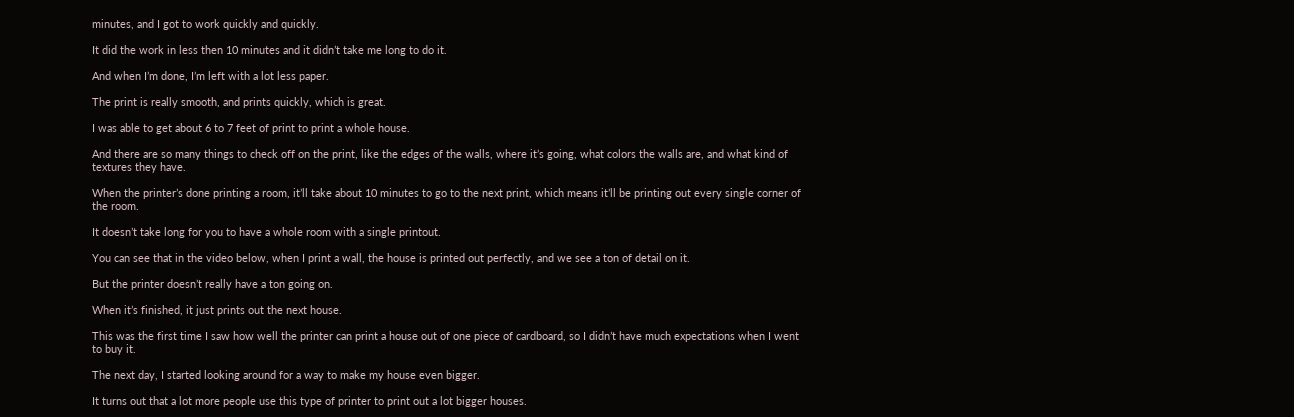minutes, and I got to work quickly and quickly.

It did the work in less then 10 minutes and it didn’t take me long to do it.

And when I’m done, I’m left with a lot less paper.

The print is really smooth, and prints quickly, which is great.

I was able to get about 6 to 7 feet of print to print a whole house.

And there are so many things to check off on the print, like the edges of the walls, where it’s going, what colors the walls are, and what kind of textures they have.

When the printer’s done printing a room, it’ll take about 10 minutes to go to the next print, which means it’ll be printing out every single corner of the room.

It doesn’t take long for you to have a whole room with a single printout.

You can see that in the video below, when I print a wall, the house is printed out perfectly, and we see a ton of detail on it.

But the printer doesn’t really have a ton going on.

When it’s finished, it just prints out the next house.

This was the first time I saw how well the printer can print a house out of one piece of cardboard, so I didn’t have much expectations when I went to buy it.

The next day, I started looking around for a way to make my house even bigger.

It turns out that a lot more people use this type of printer to print out a lot bigger houses.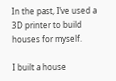In the past, I’ve used a 3D printer to build houses for myself.

I built a house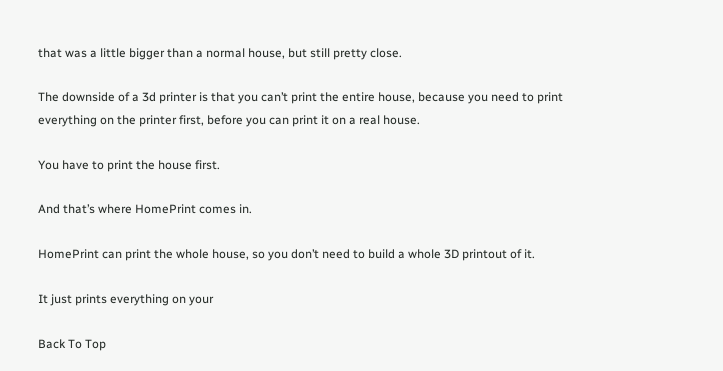that was a little bigger than a normal house, but still pretty close.

The downside of a 3d printer is that you can’t print the entire house, because you need to print everything on the printer first, before you can print it on a real house.

You have to print the house first.

And that’s where HomePrint comes in.

HomePrint can print the whole house, so you don’t need to build a whole 3D printout of it.

It just prints everything on your

Back To Top